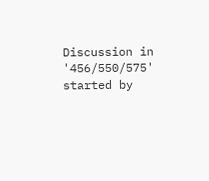Discussion in '456/550/575' started by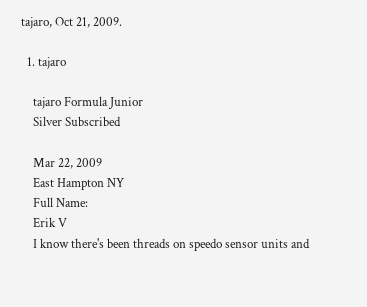tajaro, Oct 21, 2009.

  1. tajaro

    tajaro Formula Junior
    Silver Subscribed

    Mar 22, 2009
    East Hampton NY
    Full Name:
    Erik V
    I know there's been threads on speedo sensor units and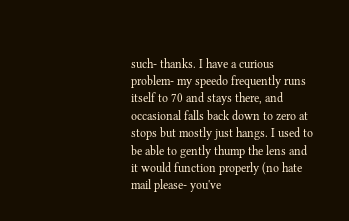such- thanks. I have a curious problem- my speedo frequently runs itself to 70 and stays there, and occasional falls back down to zero at stops but mostly just hangs. I used to be able to gently thump the lens and it would function properly (no hate mail please- you've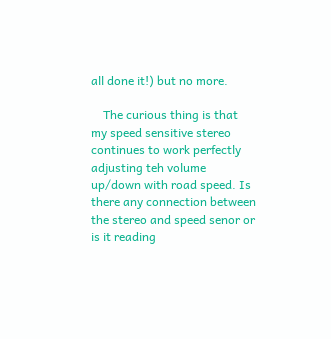all done it!) but no more.

    The curious thing is that my speed sensitive stereo continues to work perfectly adjusting teh volume up/down with road speed. Is there any connection between the stereo and speed senor or is it reading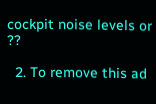cockpit noise levels or ??

  2. To remove this ad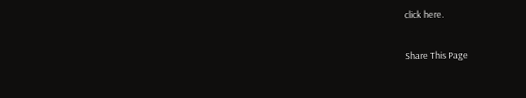click here.

Share This Page